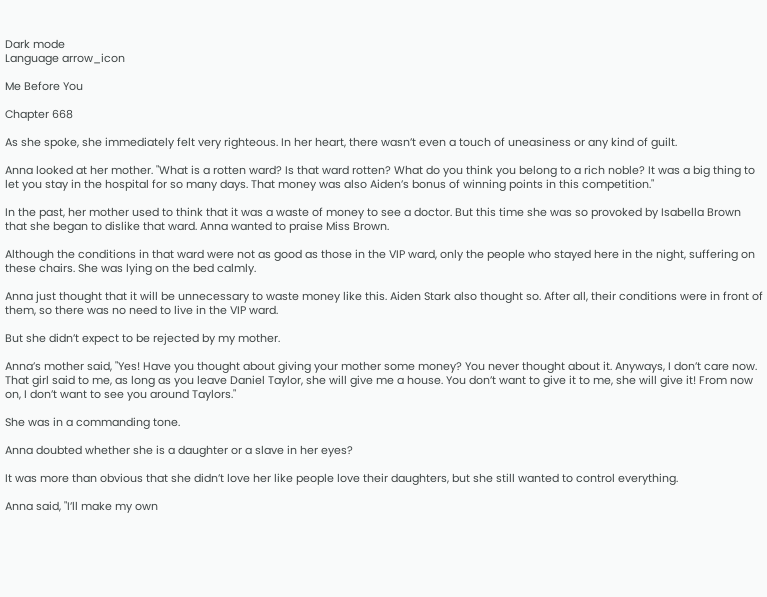Dark mode
Language arrow_icon

Me Before You

Chapter 668

As she spoke, she immediately felt very righteous. In her heart, there wasn’t even a touch of uneasiness or any kind of guilt.

Anna looked at her mother. "What is a rotten ward? Is that ward rotten? What do you think you belong to a rich noble? It was a big thing to let you stay in the hospital for so many days. That money was also Aiden’s bonus of winning points in this competition."

In the past, her mother used to think that it was a waste of money to see a doctor. But this time she was so provoked by Isabella Brown that she began to dislike that ward. Anna wanted to praise Miss Brown.

Although the conditions in that ward were not as good as those in the VIP ward, only the people who stayed here in the night, suffering on these chairs. She was lying on the bed calmly.

Anna just thought that it will be unnecessary to waste money like this. Aiden Stark also thought so. After all, their conditions were in front of them, so there was no need to live in the VIP ward.

But she didn’t expect to be rejected by my mother.

Anna’s mother said, "Yes! Have you thought about giving your mother some money? You never thought about it. Anyways, I don’t care now. That girl said to me, as long as you leave Daniel Taylor, she will give me a house. You don’t want to give it to me, she will give it! From now on, I don’t want to see you around Taylors."

She was in a commanding tone.

Anna doubted whether she is a daughter or a slave in her eyes?

It was more than obvious that she didn’t love her like people love their daughters, but she still wanted to control everything.

Anna said, "I’ll make my own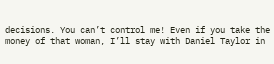decisions. You can’t control me! Even if you take the money of that woman, I’ll stay with Daniel Taylor in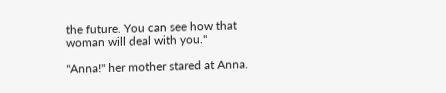the future. You can see how that woman will deal with you."

"Anna!" her mother stared at Anna.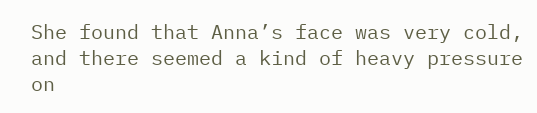She found that Anna’s face was very cold, and there seemed a kind of heavy pressure on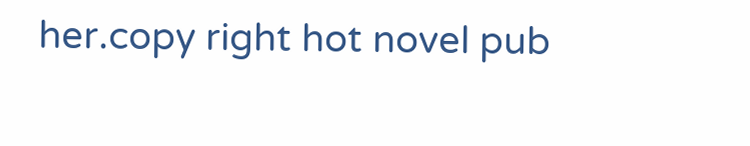her.copy right hot novel pub